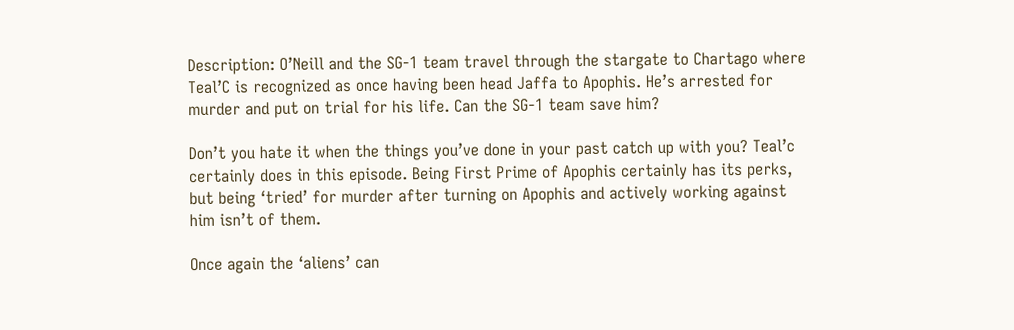Description: O’Neill and the SG-1 team travel through the stargate to Chartago where Teal’C is recognized as once having been head Jaffa to Apophis. He’s arrested for murder and put on trial for his life. Can the SG-1 team save him?

Don’t you hate it when the things you’ve done in your past catch up with you? Teal’c certainly does in this episode. Being First Prime of Apophis certainly has its perks, but being ‘tried’ for murder after turning on Apophis and actively working against him isn’t of them.

Once again the ‘aliens’ can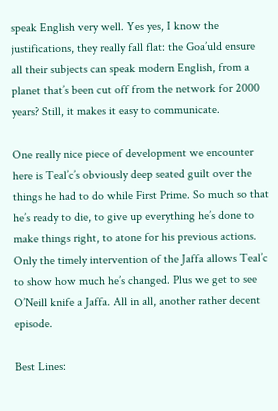speak English very well. Yes yes, I know the justifications, they really fall flat: the Goa’uld ensure all their subjects can speak modern English, from a planet that’s been cut off from the network for 2000 years? Still, it makes it easy to communicate.

One really nice piece of development we encounter here is Teal’c’s obviously deep seated guilt over the things he had to do while First Prime. So much so that he’s ready to die, to give up everything he’s done to make things right, to atone for his previous actions. Only the timely intervention of the Jaffa allows Teal’c to show how much he’s changed. Plus we get to see O’Neill knife a Jaffa. All in all, another rather decent episode.

Best Lines: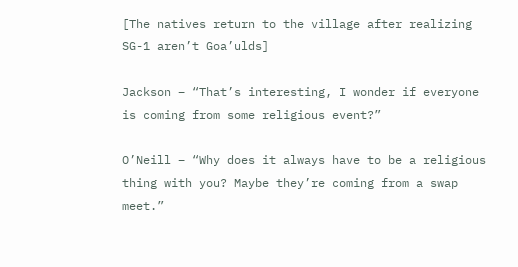[The natives return to the village after realizing SG-1 aren’t Goa’ulds]

Jackson – “That’s interesting, I wonder if everyone is coming from some religious event?”

O’Neill – “Why does it always have to be a religious thing with you? Maybe they’re coming from a swap meet.”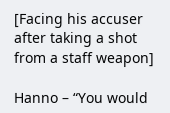[Facing his accuser after taking a shot from a staff weapon]

Hanno – “You would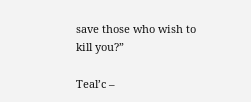save those who wish to kill you?”

Teal’c –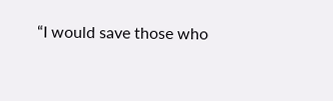“I would save those who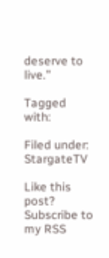deserve to live.”

Tagged with:

Filed under: StargateTV

Like this post? Subscribe to my RSS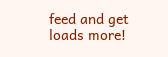feed and get loads more!